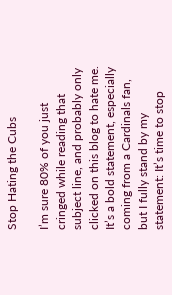Stop Hating the Cubs

I’m sure 80% of you just cringed while reading that subject line, and probably only clicked on this blog to hate me. It’s a bold statement, especially coming from a Cardinals fan, but I fully stand by my statement: It’s time to stop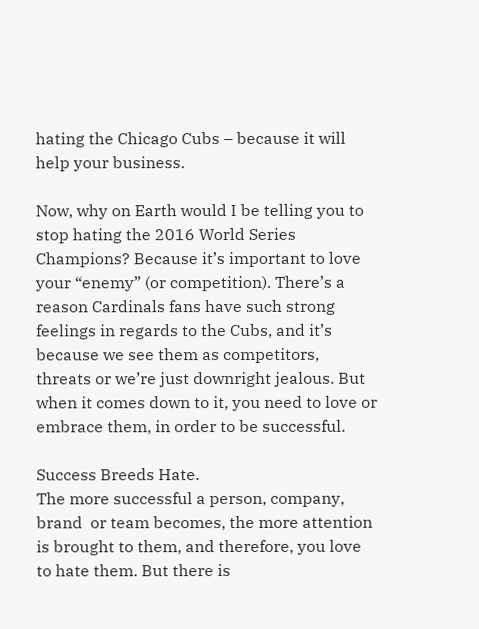hating the Chicago Cubs – because it will help your business.

Now, why on Earth would I be telling you to stop hating the 2016 World Series Champions? Because it’s important to love your “enemy” (or competition). There’s a reason Cardinals fans have such strong feelings in regards to the Cubs, and it’s because we see them as competitors, threats or we’re just downright jealous. But when it comes down to it, you need to love or embrace them, in order to be successful.

Success Breeds Hate.
The more successful a person, company, brand  or team becomes, the more attention is brought to them, and therefore, you love to hate them. But there is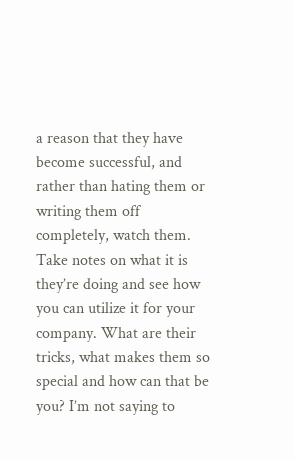a reason that they have become successful, and rather than hating them or writing them off completely, watch them. Take notes on what it is they’re doing and see how you can utilize it for your company. What are their tricks, what makes them so special and how can that be you? I’m not saying to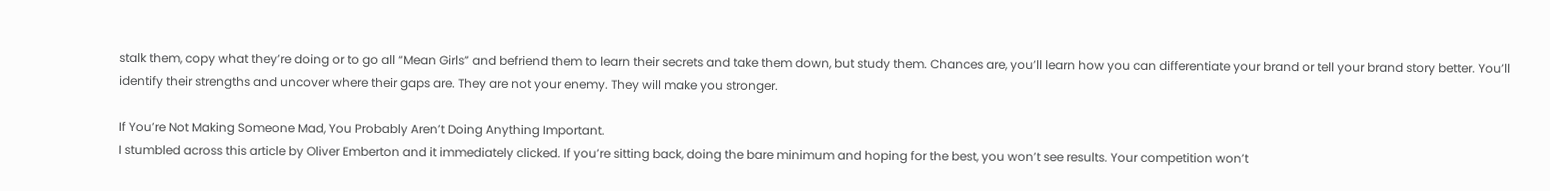stalk them, copy what they’re doing or to go all “Mean Girls” and befriend them to learn their secrets and take them down, but study them. Chances are, you’ll learn how you can differentiate your brand or tell your brand story better. You’ll identify their strengths and uncover where their gaps are. They are not your enemy. They will make you stronger.

If You’re Not Making Someone Mad, You Probably Aren’t Doing Anything Important.
I stumbled across this article by Oliver Emberton and it immediately clicked. If you’re sitting back, doing the bare minimum and hoping for the best, you won’t see results. Your competition won’t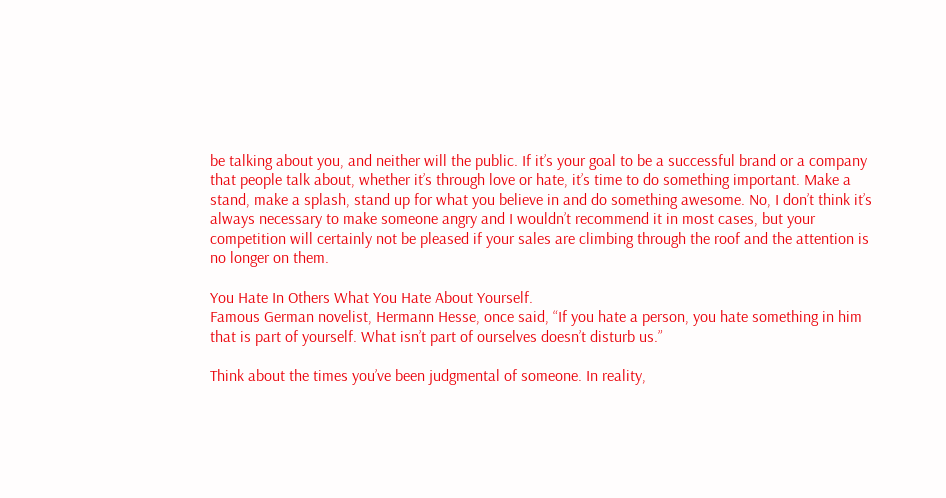be talking about you, and neither will the public. If it’s your goal to be a successful brand or a company that people talk about, whether it’s through love or hate, it’s time to do something important. Make a stand, make a splash, stand up for what you believe in and do something awesome. No, I don’t think it’s always necessary to make someone angry and I wouldn’t recommend it in most cases, but your competition will certainly not be pleased if your sales are climbing through the roof and the attention is no longer on them.

You Hate In Others What You Hate About Yourself.
Famous German novelist, Hermann Hesse, once said, “If you hate a person, you hate something in him that is part of yourself. What isn’t part of ourselves doesn’t disturb us.”

Think about the times you’ve been judgmental of someone. In reality,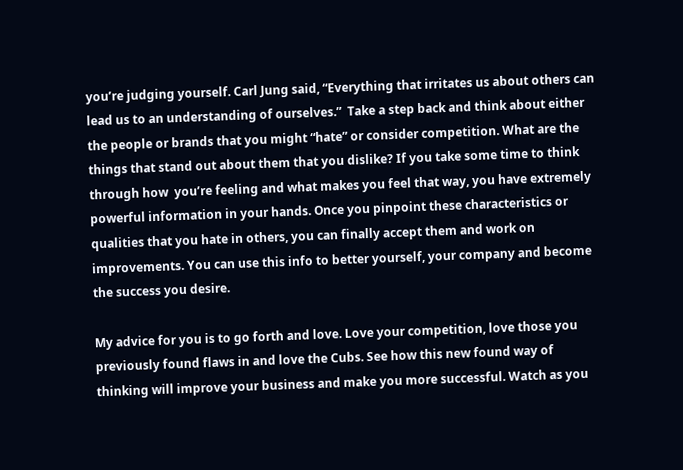you’re judging yourself. Carl Jung said, “Everything that irritates us about others can lead us to an understanding of ourselves.”  Take a step back and think about either the people or brands that you might “hate” or consider competition. What are the things that stand out about them that you dislike? If you take some time to think through how  you’re feeling and what makes you feel that way, you have extremely powerful information in your hands. Once you pinpoint these characteristics or qualities that you hate in others, you can finally accept them and work on improvements. You can use this info to better yourself, your company and become the success you desire.

My advice for you is to go forth and love. Love your competition, love those you previously found flaws in and love the Cubs. See how this new found way of thinking will improve your business and make you more successful. Watch as you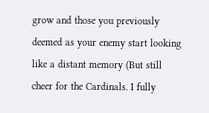grow and those you previously deemed as your enemy start looking like a distant memory (But still cheer for the Cardinals. I fully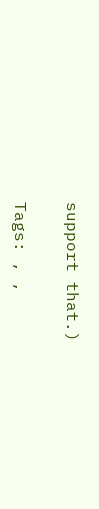support that.)


Tags: , ,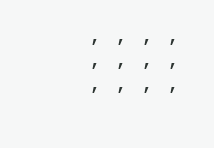, , , , , , , , , , , ,